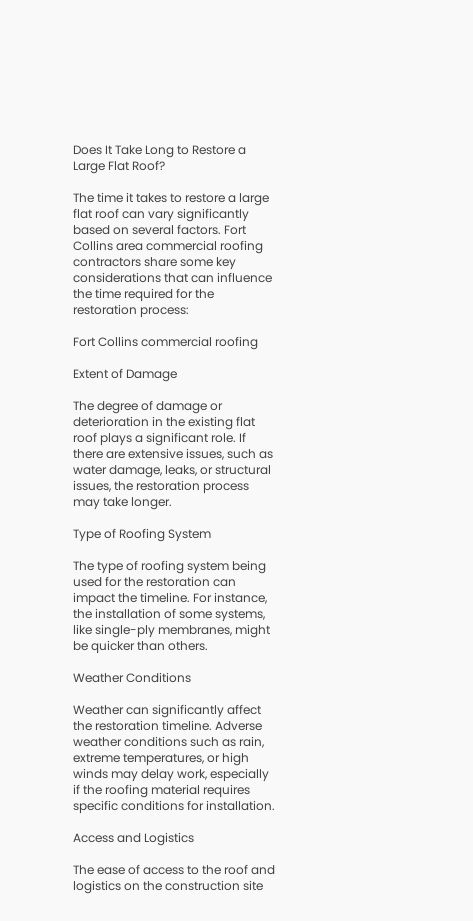Does It Take Long to Restore a Large Flat Roof?

The time it takes to restore a large flat roof can vary significantly based on several factors. Fort Collins area commercial roofing contractors share some key considerations that can influence the time required for the restoration process:

Fort Collins commercial roofing

Extent of Damage

The degree of damage or deterioration in the existing flat roof plays a significant role. If there are extensive issues, such as water damage, leaks, or structural issues, the restoration process may take longer.

Type of Roofing System

The type of roofing system being used for the restoration can impact the timeline. For instance, the installation of some systems, like single-ply membranes, might be quicker than others.

Weather Conditions

Weather can significantly affect the restoration timeline. Adverse weather conditions such as rain, extreme temperatures, or high winds may delay work, especially if the roofing material requires specific conditions for installation.

Access and Logistics

The ease of access to the roof and logistics on the construction site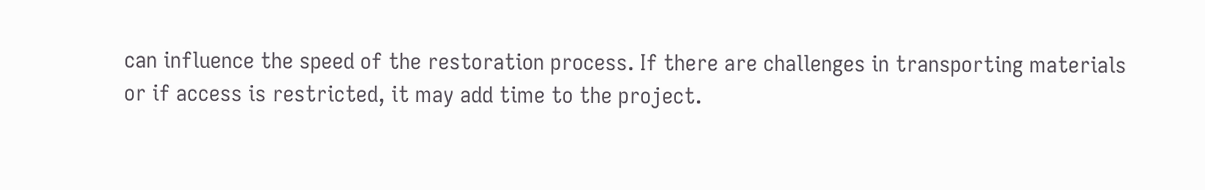can influence the speed of the restoration process. If there are challenges in transporting materials or if access is restricted, it may add time to the project.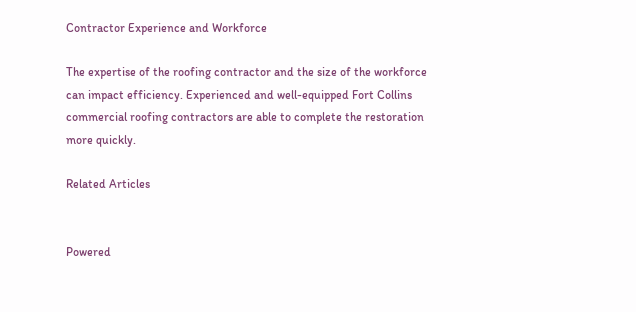Contractor Experience and Workforce

The expertise of the roofing contractor and the size of the workforce can impact efficiency. Experienced and well-equipped Fort Collins commercial roofing contractors are able to complete the restoration more quickly.

Related Articles


Powered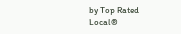by Top Rated Local®